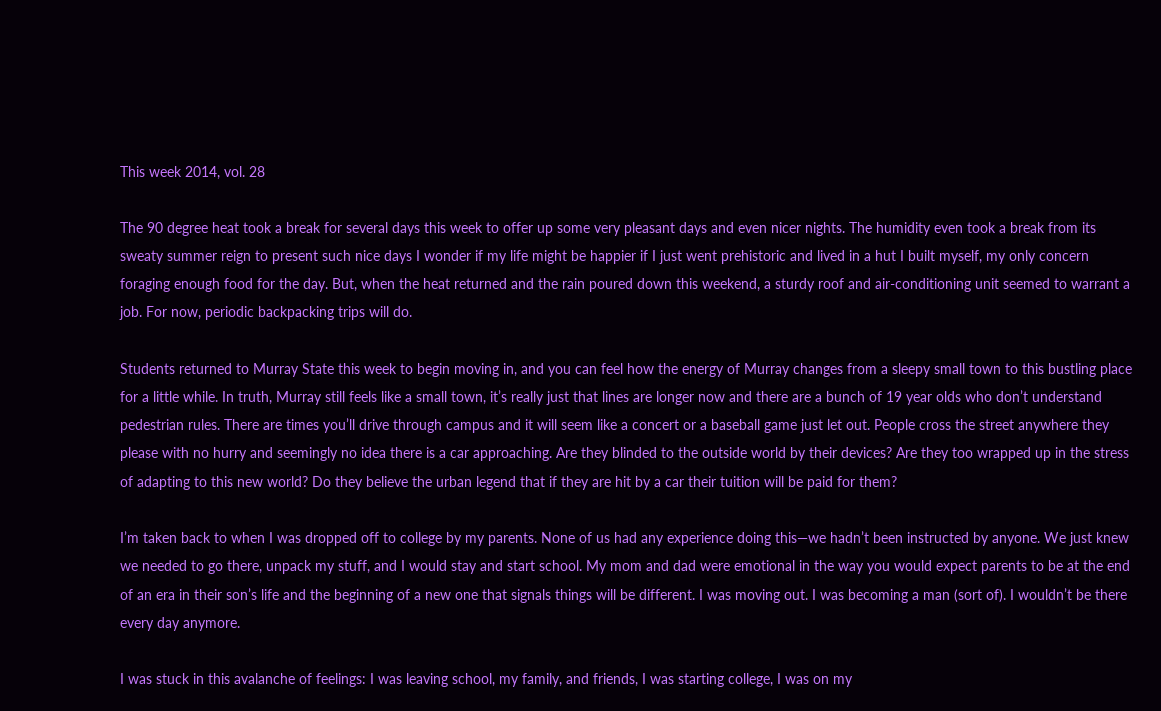This week 2014, vol. 28

The 90 degree heat took a break for several days this week to offer up some very pleasant days and even nicer nights. The humidity even took a break from its sweaty summer reign to present such nice days I wonder if my life might be happier if I just went prehistoric and lived in a hut I built myself, my only concern foraging enough food for the day. But, when the heat returned and the rain poured down this weekend, a sturdy roof and air-conditioning unit seemed to warrant a job. For now, periodic backpacking trips will do.

Students returned to Murray State this week to begin moving in, and you can feel how the energy of Murray changes from a sleepy small town to this bustling place for a little while. In truth, Murray still feels like a small town, it’s really just that lines are longer now and there are a bunch of 19 year olds who don’t understand pedestrian rules. There are times you’ll drive through campus and it will seem like a concert or a baseball game just let out. People cross the street anywhere they please with no hurry and seemingly no idea there is a car approaching. Are they blinded to the outside world by their devices? Are they too wrapped up in the stress of adapting to this new world? Do they believe the urban legend that if they are hit by a car their tuition will be paid for them?

I’m taken back to when I was dropped off to college by my parents. None of us had any experience doing this—we hadn’t been instructed by anyone. We just knew we needed to go there, unpack my stuff, and I would stay and start school. My mom and dad were emotional in the way you would expect parents to be at the end of an era in their son’s life and the beginning of a new one that signals things will be different. I was moving out. I was becoming a man (sort of). I wouldn’t be there every day anymore.

I was stuck in this avalanche of feelings: I was leaving school, my family, and friends, I was starting college, I was on my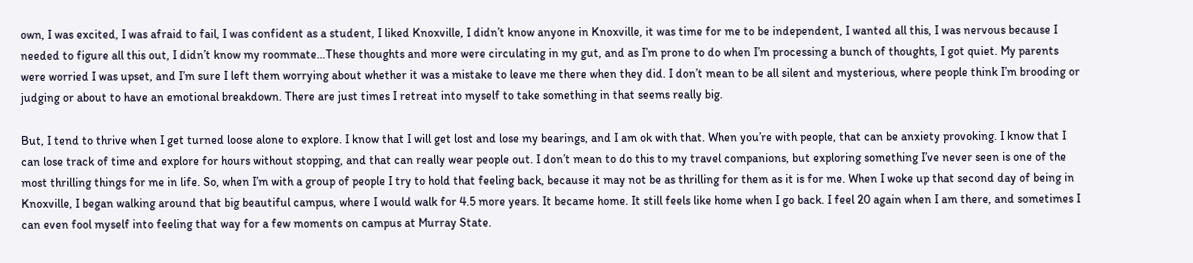own, I was excited, I was afraid to fail, I was confident as a student, I liked Knoxville, I didn’t know anyone in Knoxville, it was time for me to be independent, I wanted all this, I was nervous because I needed to figure all this out, I didn’t know my roommate…These thoughts and more were circulating in my gut, and as I’m prone to do when I’m processing a bunch of thoughts, I got quiet. My parents were worried I was upset, and I’m sure I left them worrying about whether it was a mistake to leave me there when they did. I don’t mean to be all silent and mysterious, where people think I’m brooding or judging or about to have an emotional breakdown. There are just times I retreat into myself to take something in that seems really big.

But, I tend to thrive when I get turned loose alone to explore. I know that I will get lost and lose my bearings, and I am ok with that. When you’re with people, that can be anxiety provoking. I know that I can lose track of time and explore for hours without stopping, and that can really wear people out. I don’t mean to do this to my travel companions, but exploring something I’ve never seen is one of the most thrilling things for me in life. So, when I’m with a group of people I try to hold that feeling back, because it may not be as thrilling for them as it is for me. When I woke up that second day of being in Knoxville, I began walking around that big beautiful campus, where I would walk for 4.5 more years. It became home. It still feels like home when I go back. I feel 20 again when I am there, and sometimes I can even fool myself into feeling that way for a few moments on campus at Murray State.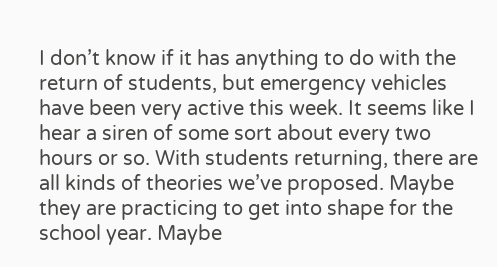I don’t know if it has anything to do with the return of students, but emergency vehicles have been very active this week. It seems like I hear a siren of some sort about every two hours or so. With students returning, there are all kinds of theories we’ve proposed. Maybe they are practicing to get into shape for the school year. Maybe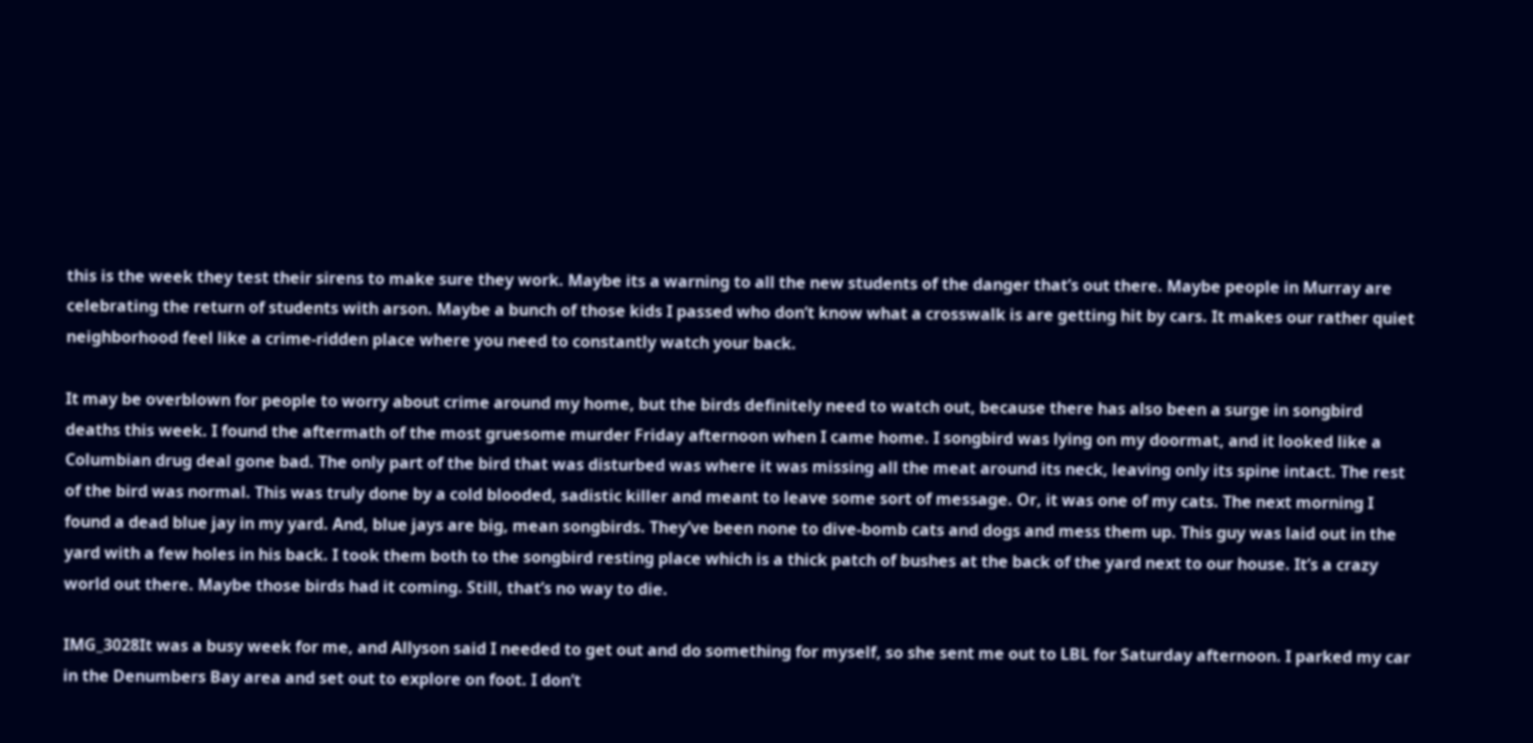this is the week they test their sirens to make sure they work. Maybe its a warning to all the new students of the danger that’s out there. Maybe people in Murray are celebrating the return of students with arson. Maybe a bunch of those kids I passed who don’t know what a crosswalk is are getting hit by cars. It makes our rather quiet neighborhood feel like a crime-ridden place where you need to constantly watch your back.

It may be overblown for people to worry about crime around my home, but the birds definitely need to watch out, because there has also been a surge in songbird deaths this week. I found the aftermath of the most gruesome murder Friday afternoon when I came home. I songbird was lying on my doormat, and it looked like a Columbian drug deal gone bad. The only part of the bird that was disturbed was where it was missing all the meat around its neck, leaving only its spine intact. The rest of the bird was normal. This was truly done by a cold blooded, sadistic killer and meant to leave some sort of message. Or, it was one of my cats. The next morning I found a dead blue jay in my yard. And, blue jays are big, mean songbirds. They’ve been none to dive-bomb cats and dogs and mess them up. This guy was laid out in the yard with a few holes in his back. I took them both to the songbird resting place which is a thick patch of bushes at the back of the yard next to our house. It’s a crazy world out there. Maybe those birds had it coming. Still, that’s no way to die.

IMG_3028It was a busy week for me, and Allyson said I needed to get out and do something for myself, so she sent me out to LBL for Saturday afternoon. I parked my car in the Denumbers Bay area and set out to explore on foot. I don’t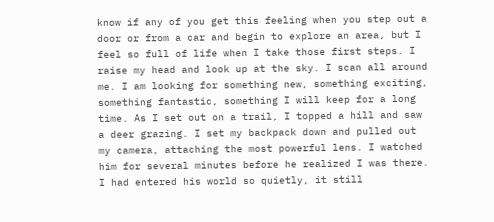know if any of you get this feeling when you step out a door or from a car and begin to explore an area, but I feel so full of life when I take those first steps. I raise my head and look up at the sky. I scan all around me. I am looking for something new, something exciting, something fantastic, something I will keep for a long time. As I set out on a trail, I topped a hill and saw a deer grazing. I set my backpack down and pulled out my camera, attaching the most powerful lens. I watched him for several minutes before he realized I was there. I had entered his world so quietly, it still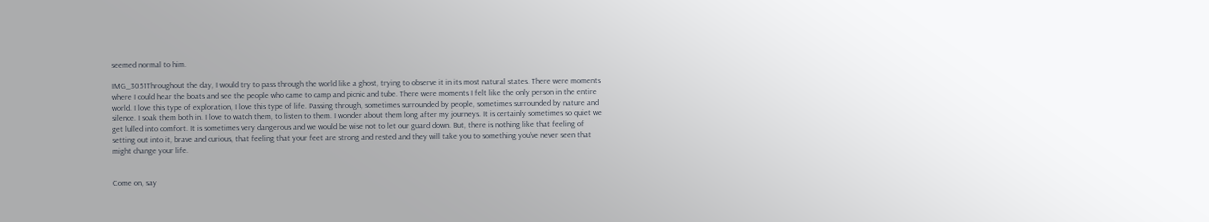seemed normal to him.

IMG_3051Throughout the day, I would try to pass through the world like a ghost, trying to observe it in its most natural states. There were moments where I could hear the boats and see the people who came to camp and picnic and tube. There were moments I felt like the only person in the entire world. I love this type of exploration, I love this type of life. Passing through, sometimes surrounded by people, sometimes surrounded by nature and silence. I soak them both in. I love to watch them, to listen to them. I wonder about them long after my journeys. It is certainly sometimes so quiet we get lulled into comfort. It is sometimes very dangerous and we would be wise not to let our guard down. But, there is nothing like that feeling of setting out into it, brave and curious, that feeling that your feet are strong and rested and they will take you to something you’ve never seen that might change your life.


Come on, say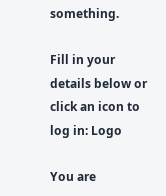something.

Fill in your details below or click an icon to log in: Logo

You are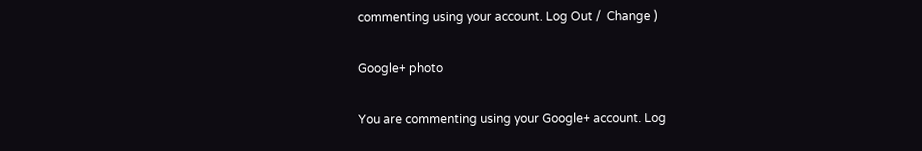commenting using your account. Log Out /  Change )

Google+ photo

You are commenting using your Google+ account. Log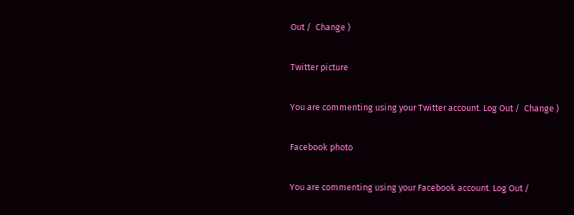Out /  Change )

Twitter picture

You are commenting using your Twitter account. Log Out /  Change )

Facebook photo

You are commenting using your Facebook account. Log Out /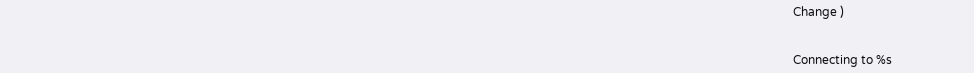Change )


Connecting to %s